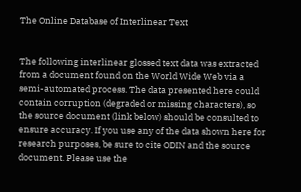The Online Database of Interlinear Text


The following interlinear glossed text data was extracted from a document found on the World Wide Web via a semi-automated process. The data presented here could contain corruption (degraded or missing characters), so the source document (link below) should be consulted to ensure accuracy. If you use any of the data shown here for research purposes, be sure to cite ODIN and the source document. Please use the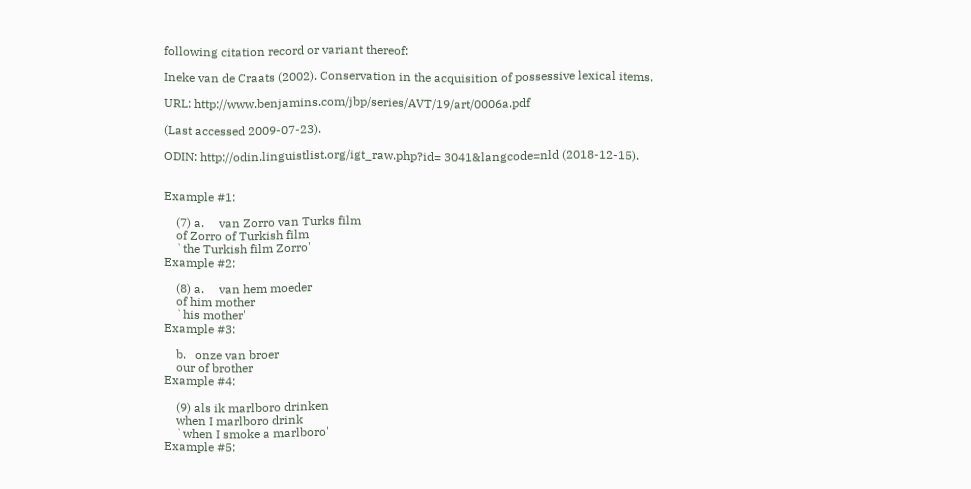following citation record or variant thereof:

Ineke van de Craats (2002). Conservation in the acquisition of possessive lexical items.

URL: http://www.benjamins.com/jbp/series/AVT/19/art/0006a.pdf

(Last accessed 2009-07-23).

ODIN: http://odin.linguistlist.org/igt_raw.php?id= 3041&langcode=nld (2018-12-15).


Example #1:

    (7) a.     van Zorro van Turks film
    of Zorro of Turkish film
    `the Turkish film Zorro'
Example #2:

    (8) a.     van hem moeder
    of him mother
    `his mother'
Example #3:

    b.   onze van broer
    our of brother
Example #4:

    (9) als ik marlboro drinken
    when I marlboro drink
    `when I smoke a marlboro'
Example #5: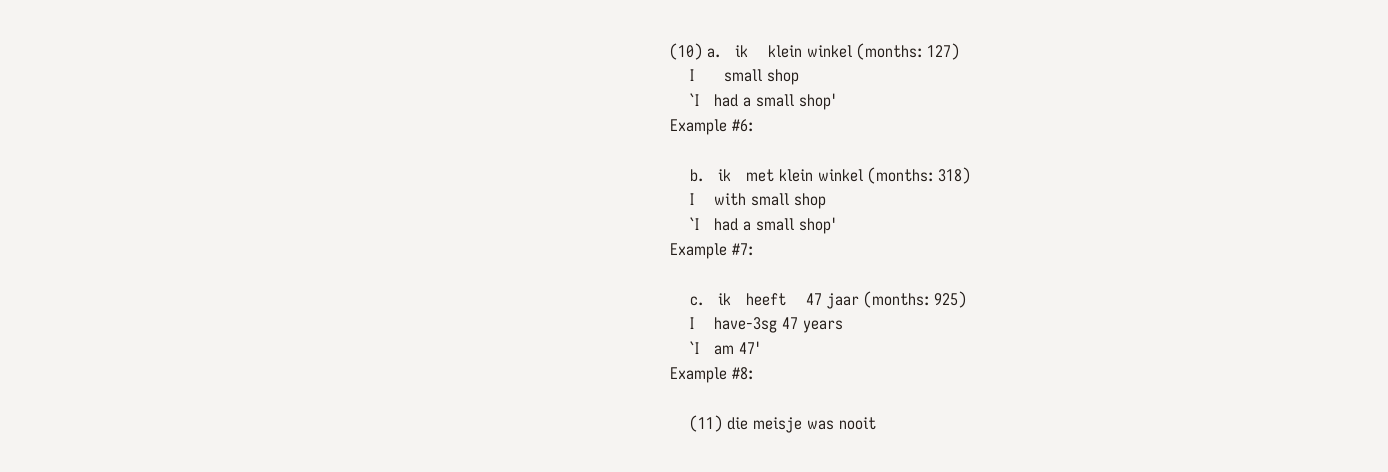(10) a.   ik    klein winkel (months: 127)
    I      small shop
    `I   had a small shop'
Example #6:

    b.   ik   met klein winkel (months: 318)
    I    with small shop
    `I   had a small shop'
Example #7:

    c.   ik   heeft    47 jaar (months: 925)
    I    have-3sg 47 years
    `I   am 47'
Example #8:

    (11) die meisje was nooit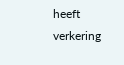heeft              verkering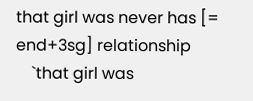that girl was never has [= end+3sg] relationship
    `that girl was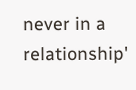never in a relationship'